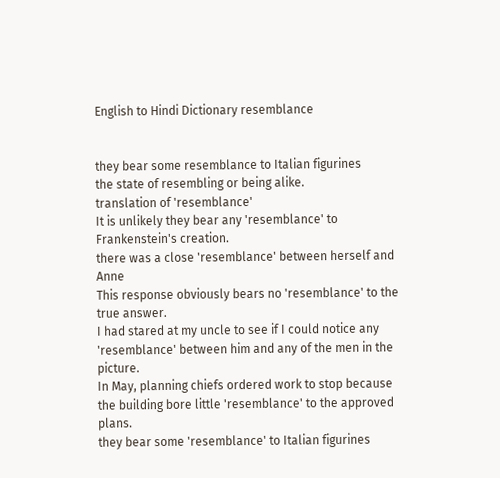English to Hindi Dictionary resemblance


they bear some resemblance to Italian figurines
the state of resembling or being alike.
translation of 'resemblance'
It is unlikely they bear any 'resemblance' to Frankenstein's creation.
there was a close 'resemblance' between herself and Anne
This response obviously bears no 'resemblance' to the true answer.
I had stared at my uncle to see if I could notice any 'resemblance' between him and any of the men in the picture.
In May, planning chiefs ordered work to stop because the building bore little 'resemblance' to the approved plans.
they bear some 'resemblance' to Italian figurines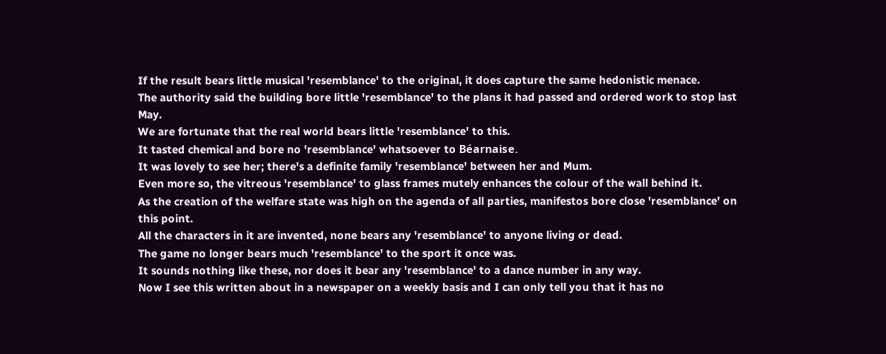If the result bears little musical 'resemblance' to the original, it does capture the same hedonistic menace.
The authority said the building bore little 'resemblance' to the plans it had passed and ordered work to stop last May.
We are fortunate that the real world bears little 'resemblance' to this.
It tasted chemical and bore no 'resemblance' whatsoever to Béarnaise.
It was lovely to see her; there's a definite family 'resemblance' between her and Mum.
Even more so, the vitreous 'resemblance' to glass frames mutely enhances the colour of the wall behind it.
As the creation of the welfare state was high on the agenda of all parties, manifestos bore close 'resemblance' on this point.
All the characters in it are invented, none bears any 'resemblance' to anyone living or dead.
The game no longer bears much 'resemblance' to the sport it once was.
It sounds nothing like these, nor does it bear any 'resemblance' to a dance number in any way.
Now I see this written about in a newspaper on a weekly basis and I can only tell you that it has no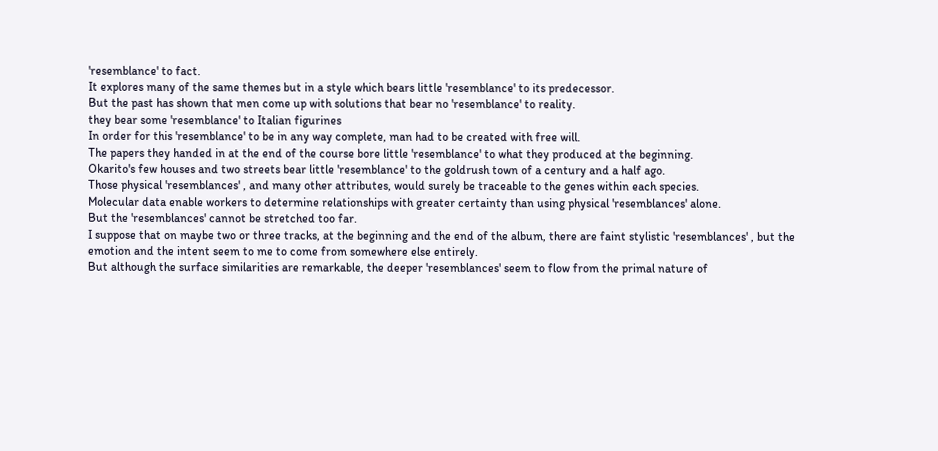'resemblance' to fact.
It explores many of the same themes but in a style which bears little 'resemblance' to its predecessor.
But the past has shown that men come up with solutions that bear no 'resemblance' to reality.
they bear some 'resemblance' to Italian figurines
In order for this 'resemblance' to be in any way complete, man had to be created with free will.
The papers they handed in at the end of the course bore little 'resemblance' to what they produced at the beginning.
Okarito's few houses and two streets bear little 'resemblance' to the goldrush town of a century and a half ago.
Those physical 'resemblances' , and many other attributes, would surely be traceable to the genes within each species.
Molecular data enable workers to determine relationships with greater certainty than using physical 'resemblances' alone.
But the 'resemblances' cannot be stretched too far.
I suppose that on maybe two or three tracks, at the beginning and the end of the album, there are faint stylistic 'resemblances' , but the emotion and the intent seem to me to come from somewhere else entirely.
But although the surface similarities are remarkable, the deeper 'resemblances' seem to flow from the primal nature of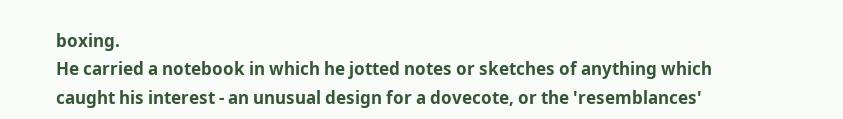boxing.
He carried a notebook in which he jotted notes or sketches of anything which caught his interest - an unusual design for a dovecote, or the 'resemblances'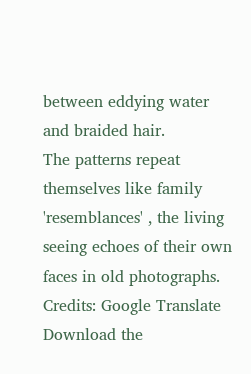between eddying water and braided hair.
The patterns repeat themselves like family 'resemblances' , the living seeing echoes of their own faces in old photographs.
Credits: Google Translate
Download the